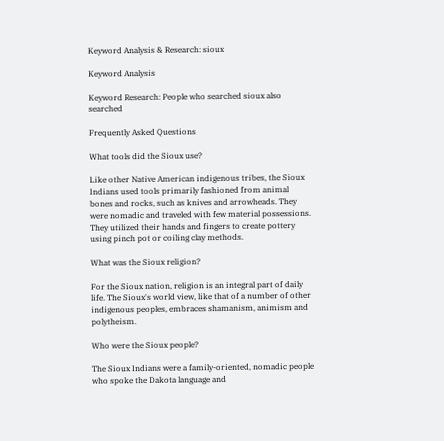Keyword Analysis & Research: sioux

Keyword Analysis

Keyword Research: People who searched sioux also searched

Frequently Asked Questions

What tools did the Sioux use?

Like other Native American indigenous tribes, the Sioux Indians used tools primarily fashioned from animal bones and rocks, such as knives and arrowheads. They were nomadic and traveled with few material possessions. They utilized their hands and fingers to create pottery using pinch pot or coiling clay methods.

What was the Sioux religion?

For the Sioux nation, religion is an integral part of daily life. The Sioux's world view, like that of a number of other indigenous peoples, embraces shamanism, animism and polytheism.

Who were the Sioux people?

The Sioux Indians were a family-oriented, nomadic people who spoke the Dakota language and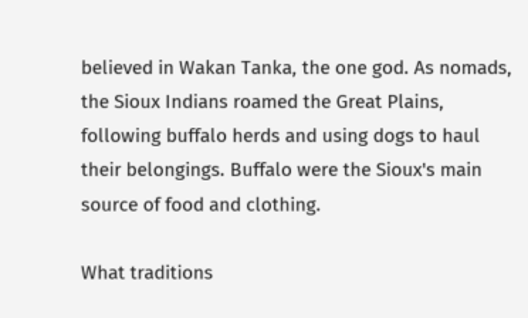believed in Wakan Tanka, the one god. As nomads, the Sioux Indians roamed the Great Plains, following buffalo herds and using dogs to haul their belongings. Buffalo were the Sioux's main source of food and clothing.

What traditions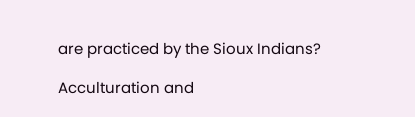are practiced by the Sioux Indians?

Acculturation and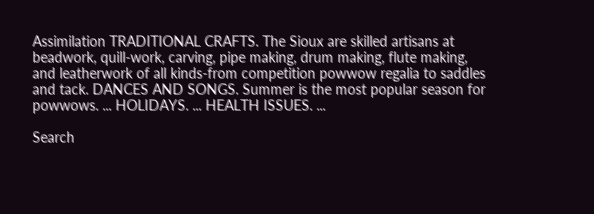Assimilation TRADITIONAL CRAFTS. The Sioux are skilled artisans at beadwork, quill-work, carving, pipe making, drum making, flute making, and leatherwork of all kinds-from competition powwow regalia to saddles and tack. DANCES AND SONGS. Summer is the most popular season for powwows. ... HOLIDAYS. ... HEALTH ISSUES. ...

Search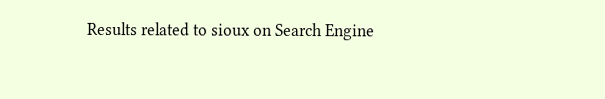Results related to sioux on Search Engine